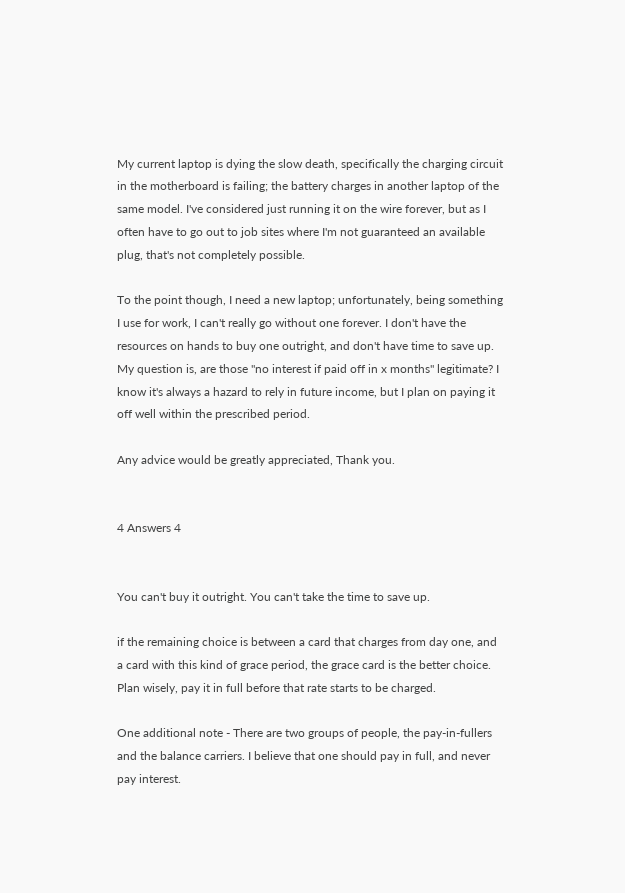My current laptop is dying the slow death, specifically the charging circuit in the motherboard is failing; the battery charges in another laptop of the same model. I've considered just running it on the wire forever, but as I often have to go out to job sites where I'm not guaranteed an available plug, that's not completely possible.

To the point though, I need a new laptop; unfortunately, being something I use for work, I can't really go without one forever. I don't have the resources on hands to buy one outright, and don't have time to save up. My question is, are those "no interest if paid off in x months" legitimate? I know it's always a hazard to rely in future income, but I plan on paying it off well within the prescribed period.

Any advice would be greatly appreciated, Thank you.


4 Answers 4


You can't buy it outright. You can't take the time to save up.

if the remaining choice is between a card that charges from day one, and a card with this kind of grace period, the grace card is the better choice. Plan wisely, pay it in full before that rate starts to be charged.

One additional note - There are two groups of people, the pay-in-fullers and the balance carriers. I believe that one should pay in full, and never pay interest.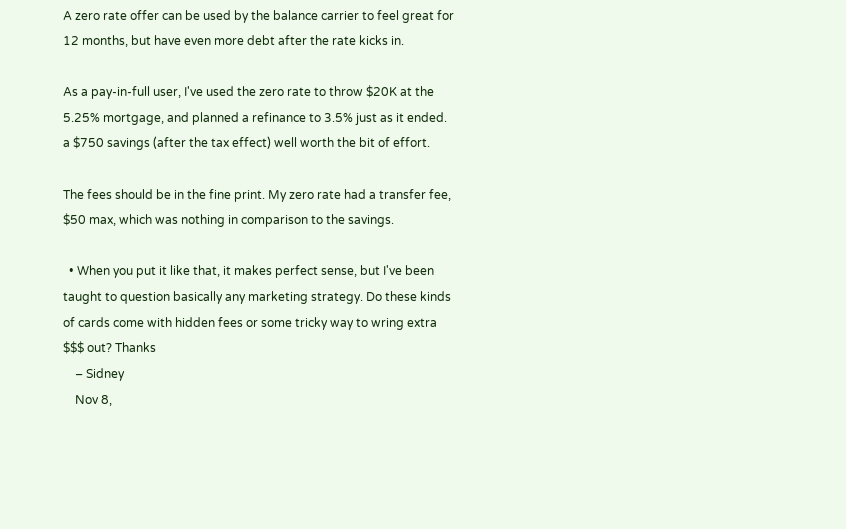A zero rate offer can be used by the balance carrier to feel great for 12 months, but have even more debt after the rate kicks in.

As a pay-in-full user, I've used the zero rate to throw $20K at the 5.25% mortgage, and planned a refinance to 3.5% just as it ended. a $750 savings (after the tax effect) well worth the bit of effort.

The fees should be in the fine print. My zero rate had a transfer fee, $50 max, which was nothing in comparison to the savings.

  • When you put it like that, it makes perfect sense, but I've been taught to question basically any marketing strategy. Do these kinds of cards come with hidden fees or some tricky way to wring extra $$$ out? Thanks
    – Sidney
    Nov 8,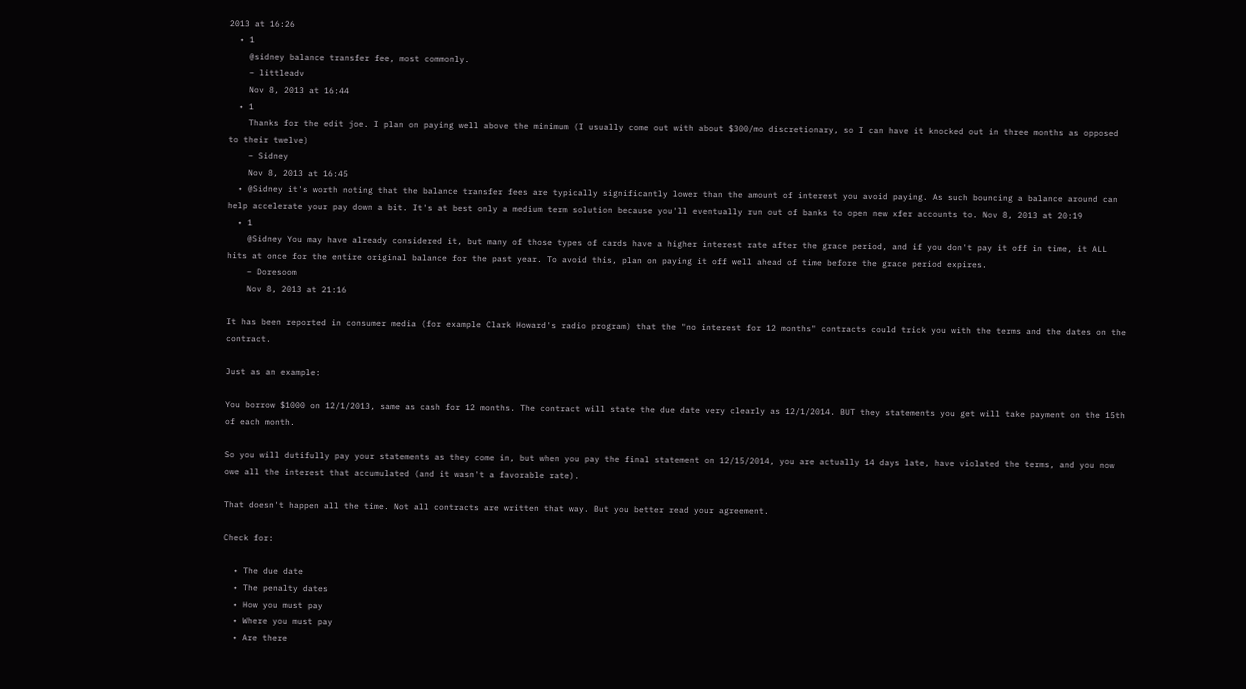2013 at 16:26
  • 1
    @sidney balance transfer fee, most commonly.
    – littleadv
    Nov 8, 2013 at 16:44
  • 1
    Thanks for the edit joe. I plan on paying well above the minimum (I usually come out with about $300/mo discretionary, so I can have it knocked out in three months as opposed to their twelve)
    – Sidney
    Nov 8, 2013 at 16:45
  • @Sidney it's worth noting that the balance transfer fees are typically significantly lower than the amount of interest you avoid paying. As such bouncing a balance around can help accelerate your pay down a bit. It's at best only a medium term solution because you'll eventually run out of banks to open new xfer accounts to. Nov 8, 2013 at 20:19
  • 1
    @Sidney You may have already considered it, but many of those types of cards have a higher interest rate after the grace period, and if you don't pay it off in time, it ALL hits at once for the entire original balance for the past year. To avoid this, plan on paying it off well ahead of time before the grace period expires.
    – Doresoom
    Nov 8, 2013 at 21:16

It has been reported in consumer media (for example Clark Howard's radio program) that the "no interest for 12 months" contracts could trick you with the terms and the dates on the contract.

Just as an example:

You borrow $1000 on 12/1/2013, same as cash for 12 months. The contract will state the due date very clearly as 12/1/2014. BUT they statements you get will take payment on the 15th of each month.

So you will dutifully pay your statements as they come in, but when you pay the final statement on 12/15/2014, you are actually 14 days late, have violated the terms, and you now owe all the interest that accumulated (and it wasn't a favorable rate).

That doesn't happen all the time. Not all contracts are written that way. But you better read your agreement.

Check for:

  • The due date
  • The penalty dates
  • How you must pay
  • Where you must pay
  • Are there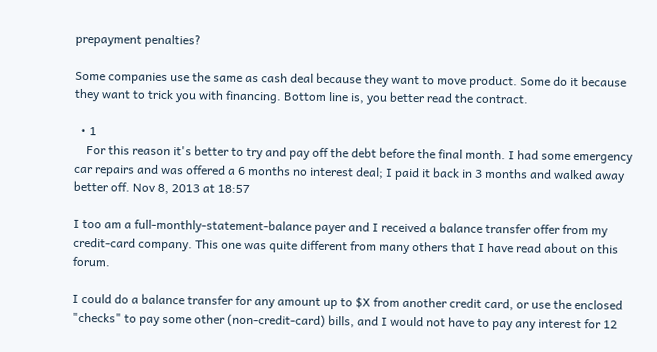prepayment penalties?

Some companies use the same as cash deal because they want to move product. Some do it because they want to trick you with financing. Bottom line is, you better read the contract.

  • 1
    For this reason it's better to try and pay off the debt before the final month. I had some emergency car repairs and was offered a 6 months no interest deal; I paid it back in 3 months and walked away better off. Nov 8, 2013 at 18:57

I too am a full-monthly-statement-balance payer and I received a balance transfer offer from my credit-card company. This one was quite different from many others that I have read about on this forum.

I could do a balance transfer for any amount up to $X from another credit card, or use the enclosed "checks" to pay some other (non-credit-card) bills, and I would not have to pay any interest for 12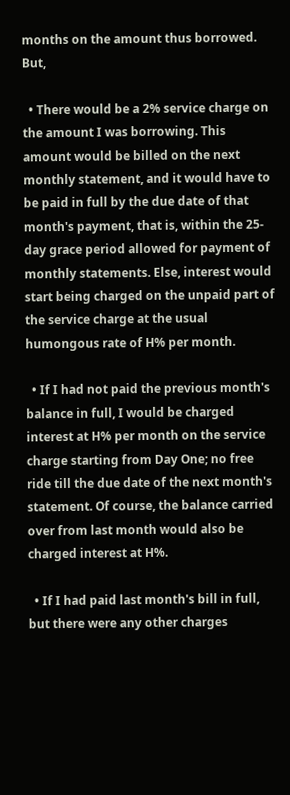months on the amount thus borrowed. But,

  • There would be a 2% service charge on the amount I was borrowing. This amount would be billed on the next monthly statement, and it would have to be paid in full by the due date of that month's payment, that is, within the 25-day grace period allowed for payment of monthly statements. Else, interest would start being charged on the unpaid part of the service charge at the usual humongous rate of H% per month.

  • If I had not paid the previous month's balance in full, I would be charged interest at H% per month on the service charge starting from Day One; no free ride till the due date of the next month's statement. Of course, the balance carried over from last month would also be charged interest at H%.

  • If I had paid last month's bill in full, but there were any other charges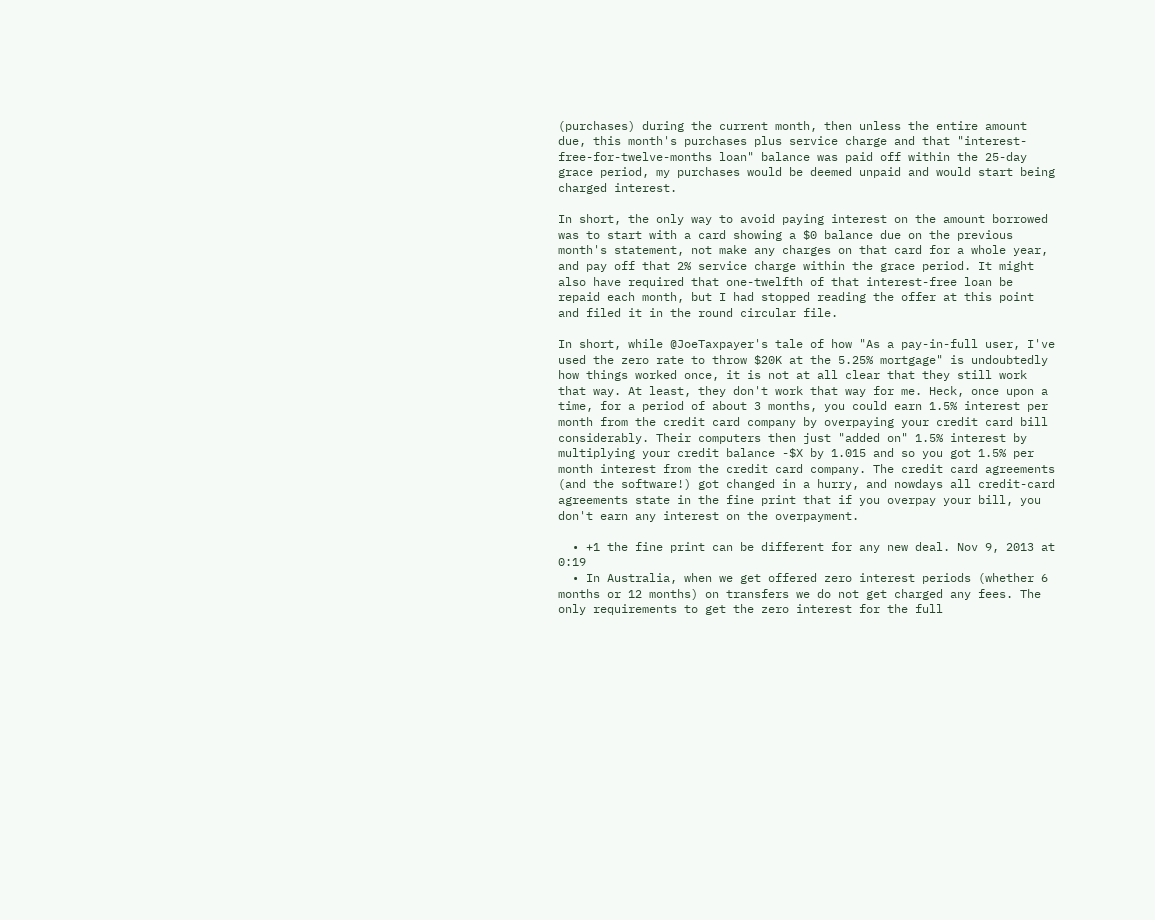(purchases) during the current month, then unless the entire amount due, this month's purchases plus service charge and that "interest-free-for-twelve-months loan" balance was paid off within the 25-day grace period, my purchases would be deemed unpaid and would start being charged interest.

In short, the only way to avoid paying interest on the amount borrowed was to start with a card showing a $0 balance due on the previous month's statement, not make any charges on that card for a whole year, and pay off that 2% service charge within the grace period. It might also have required that one-twelfth of that interest-free loan be repaid each month, but I had stopped reading the offer at this point and filed it in the round circular file.

In short, while @JoeTaxpayer's tale of how "As a pay-in-full user, I've used the zero rate to throw $20K at the 5.25% mortgage" is undoubtedly how things worked once, it is not at all clear that they still work that way. At least, they don't work that way for me. Heck, once upon a time, for a period of about 3 months, you could earn 1.5% interest per month from the credit card company by overpaying your credit card bill considerably. Their computers then just "added on" 1.5% interest by multiplying your credit balance -$X by 1.015 and so you got 1.5% per month interest from the credit card company. The credit card agreements (and the software!) got changed in a hurry, and nowdays all credit-card agreements state in the fine print that if you overpay your bill, you don't earn any interest on the overpayment.

  • +1 the fine print can be different for any new deal. Nov 9, 2013 at 0:19
  • In Australia, when we get offered zero interest periods (whether 6 months or 12 months) on transfers we do not get charged any fees. The only requirements to get the zero interest for the full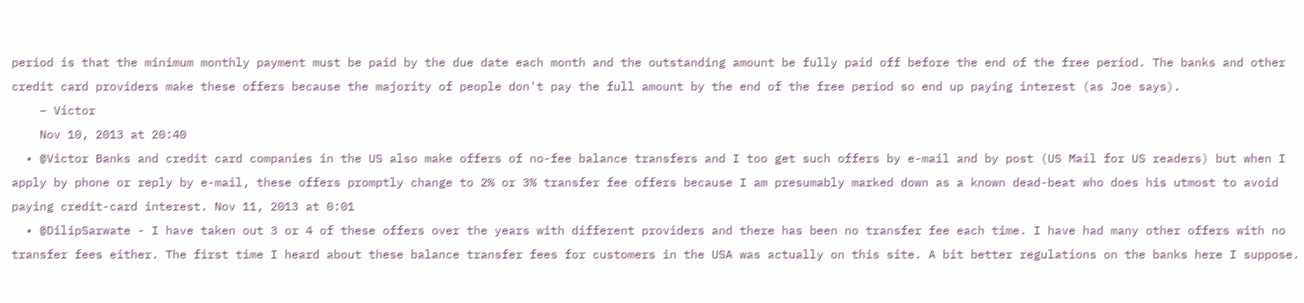period is that the minimum monthly payment must be paid by the due date each month and the outstanding amount be fully paid off before the end of the free period. The banks and other credit card providers make these offers because the majority of people don't pay the full amount by the end of the free period so end up paying interest (as Joe says).
    – Victor
    Nov 10, 2013 at 20:40
  • @Victor Banks and credit card companies in the US also make offers of no-fee balance transfers and I too get such offers by e-mail and by post (US Mail for US readers) but when I apply by phone or reply by e-mail, these offers promptly change to 2% or 3% transfer fee offers because I am presumably marked down as a known dead-beat who does his utmost to avoid paying credit-card interest. Nov 11, 2013 at 0:01
  • @DilipSarwate - I have taken out 3 or 4 of these offers over the years with different providers and there has been no transfer fee each time. I have had many other offers with no transfer fees either. The first time I heard about these balance transfer fees for customers in the USA was actually on this site. A bit better regulations on the banks here I suppose.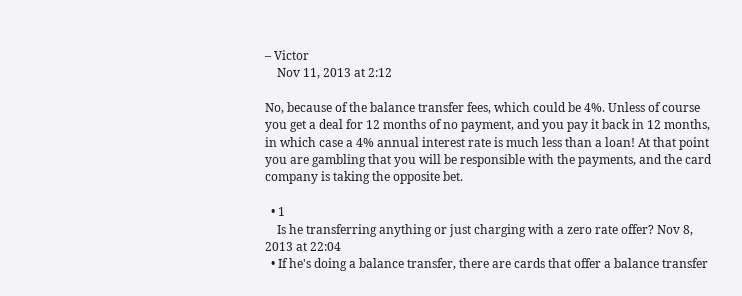– Victor
    Nov 11, 2013 at 2:12

No, because of the balance transfer fees, which could be 4%. Unless of course you get a deal for 12 months of no payment, and you pay it back in 12 months, in which case a 4% annual interest rate is much less than a loan! At that point you are gambling that you will be responsible with the payments, and the card company is taking the opposite bet.

  • 1
    Is he transferring anything or just charging with a zero rate offer? Nov 8, 2013 at 22:04
  • If he's doing a balance transfer, there are cards that offer a balance transfer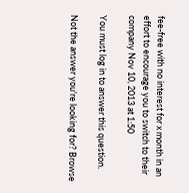fee-free with no interest for x month in an effort to encourage you to switch to their company Nov 10, 2013 at 1:50

You must log in to answer this question.

Not the answer you're looking for? Browse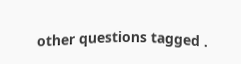other questions tagged .